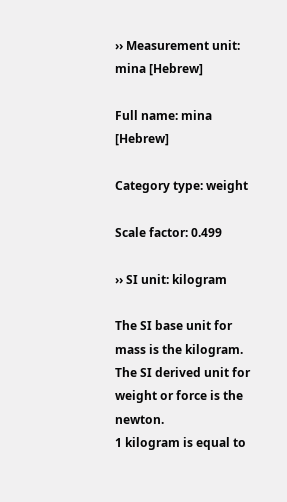›› Measurement unit: mina [Hebrew]

Full name: mina [Hebrew]

Category type: weight

Scale factor: 0.499

›› SI unit: kilogram

The SI base unit for mass is the kilogram. The SI derived unit for weight or force is the newton.
1 kilogram is equal to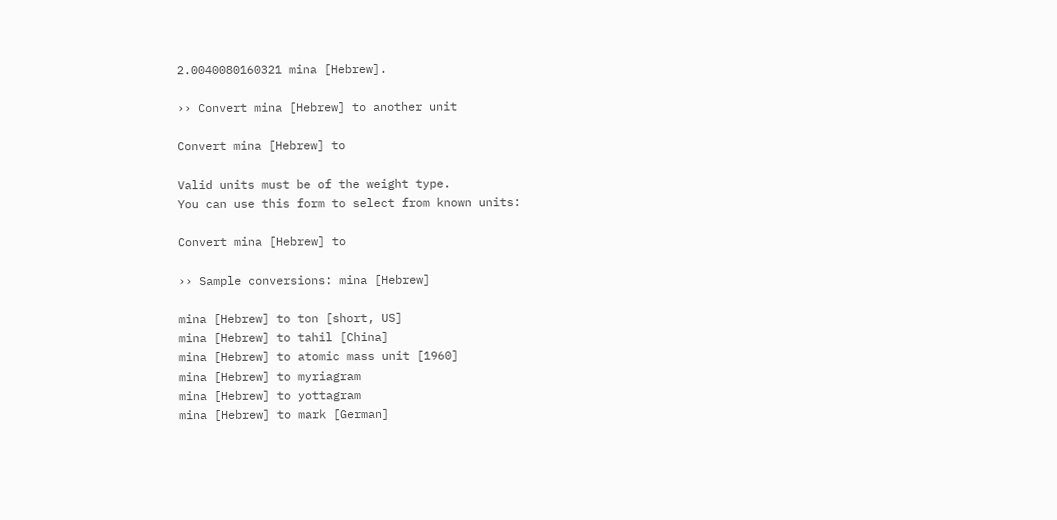2.0040080160321 mina [Hebrew].

›› Convert mina [Hebrew] to another unit

Convert mina [Hebrew] to

Valid units must be of the weight type.
You can use this form to select from known units:

Convert mina [Hebrew] to

›› Sample conversions: mina [Hebrew]

mina [Hebrew] to ton [short, US]
mina [Hebrew] to tahil [China]
mina [Hebrew] to atomic mass unit [1960]
mina [Hebrew] to myriagram
mina [Hebrew] to yottagram
mina [Hebrew] to mark [German]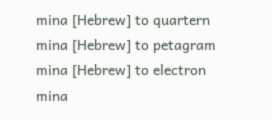mina [Hebrew] to quartern
mina [Hebrew] to petagram
mina [Hebrew] to electron
mina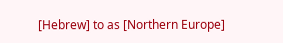[Hebrew] to as [Northern Europe]